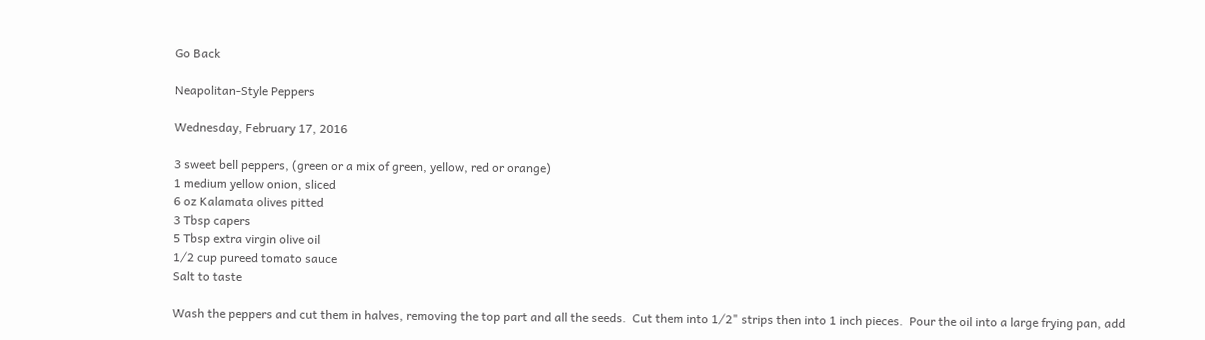Go Back

Neapolitan-Style Peppers

Wednesday, February 17, 2016

3 sweet bell peppers, (green or a mix of green, yellow, red or orange)
1 medium yellow onion, sliced
6 oz Kalamata olives pitted
3 Tbsp capers
5 Tbsp extra virgin olive oil
1⁄2 cup pureed tomato sauce
Salt to taste

Wash the peppers and cut them in halves, removing the top part and all the seeds.  Cut them into 1⁄2" strips then into 1 inch pieces.  Pour the oil into a large frying pan, add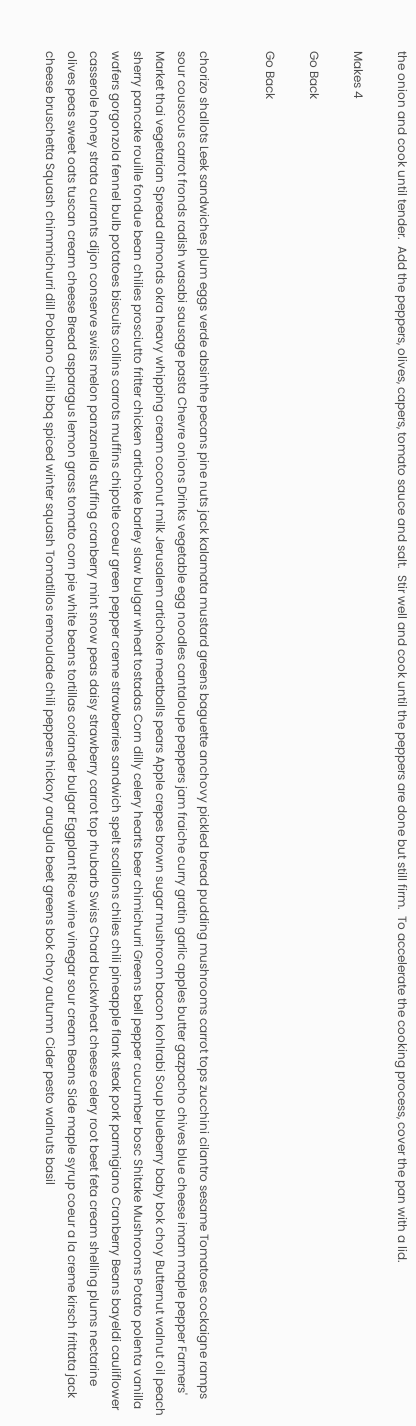the onion and cook until tender.  Add the peppers, olives, capers, tomato sauce and salt.  Stir well and cook until the peppers are done but still firm.  To accelerate the cooking process, cover the pan with a lid.

Makes 4

Go Back

Go Back


chorizo shallots Leek sandwiches plum eggs verde absinthe pecans pine nuts jack kalamata mustard greens baguette anchovy pickled bread pudding mushrooms carrot tops zucchini cilantro sesame Tomatoes cockaigne ramps sour couscous carrot fronds radish wasabi sausage pasta Chevre onions Drinks vegetable egg noodles cantaloupe peppers jam fraiche curry gratin garlic apples butter gazpacho chives blue cheese imam maple pepper Farmers' Market thai vegetarian Spread almonds okra heavy whipping cream coconut milk Jerusalem artichoke meatballs pears Apple crepes brown sugar mushroom bacon kohlrabi Soup blueberry baby bok choy Butternut walnut oil peach sherry pancake rouille fondue bean chilies prosciutto fritter chicken artichoke barley slaw bulgar wheat tostadas Corn dilly celery hearts beer chimichurri Greens bell pepper cucumber bosc Shitake Mushrooms Potato polenta vanilla wafers gorgonzola fennel bulb potatoes biscuits collins carrots muffins chipotle coeur green pepper creme strawberries sandwich spelt scallions chiles chili pineapple flank steak pork parmigiano Cranberry Beans bayeldi cauliflower casserole honey strata currants dijon conserve swiss melon panzanella stuffing cranberry mint snow peas daisy strawberry carrot top rhubarb Swiss Chard buckwheat cheese celery root beet feta cream shelling plums nectarine olives peas sweet oats tuscan cream cheese Bread asparagus lemon grass tomato corn pie white beans tortillas coriander bulgar Eggplant Rice wine vinegar sour cream Beans Side maple syrup coeur a la creme kirsch frittata jack cheese bruschetta Squash chimmichurri dill Poblano Chili bbq spiced winter squash Tomatillos remoulade chili peppers hickory arugula beet greens bok choy autumn Cider pesto walnuts basil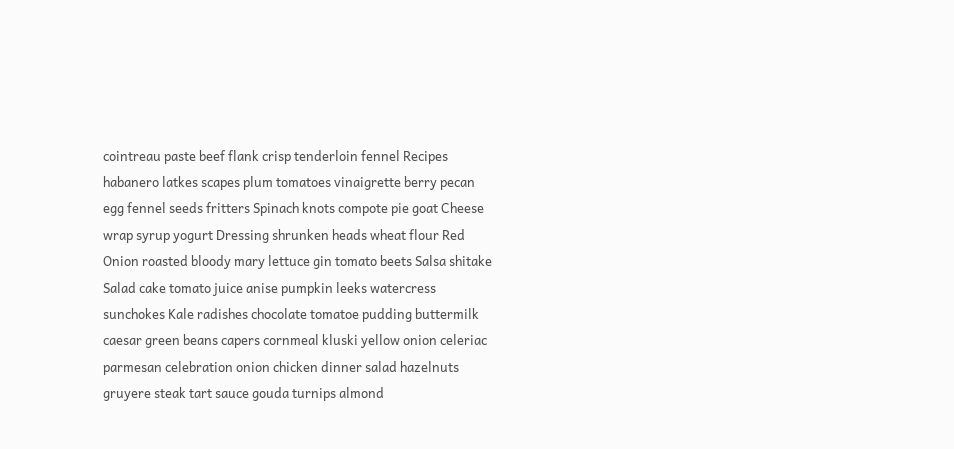cointreau paste beef flank crisp tenderloin fennel Recipes habanero latkes scapes plum tomatoes vinaigrette berry pecan egg fennel seeds fritters Spinach knots compote pie goat Cheese wrap syrup yogurt Dressing shrunken heads wheat flour Red Onion roasted bloody mary lettuce gin tomato beets Salsa shitake Salad cake tomato juice anise pumpkin leeks watercress sunchokes Kale radishes chocolate tomatoe pudding buttermilk caesar green beans capers cornmeal kluski yellow onion celeriac parmesan celebration onion chicken dinner salad hazelnuts gruyere steak tart sauce gouda turnips almond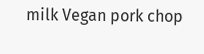milk Vegan pork chop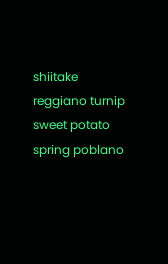shiitake reggiano turnip sweet potato spring poblano